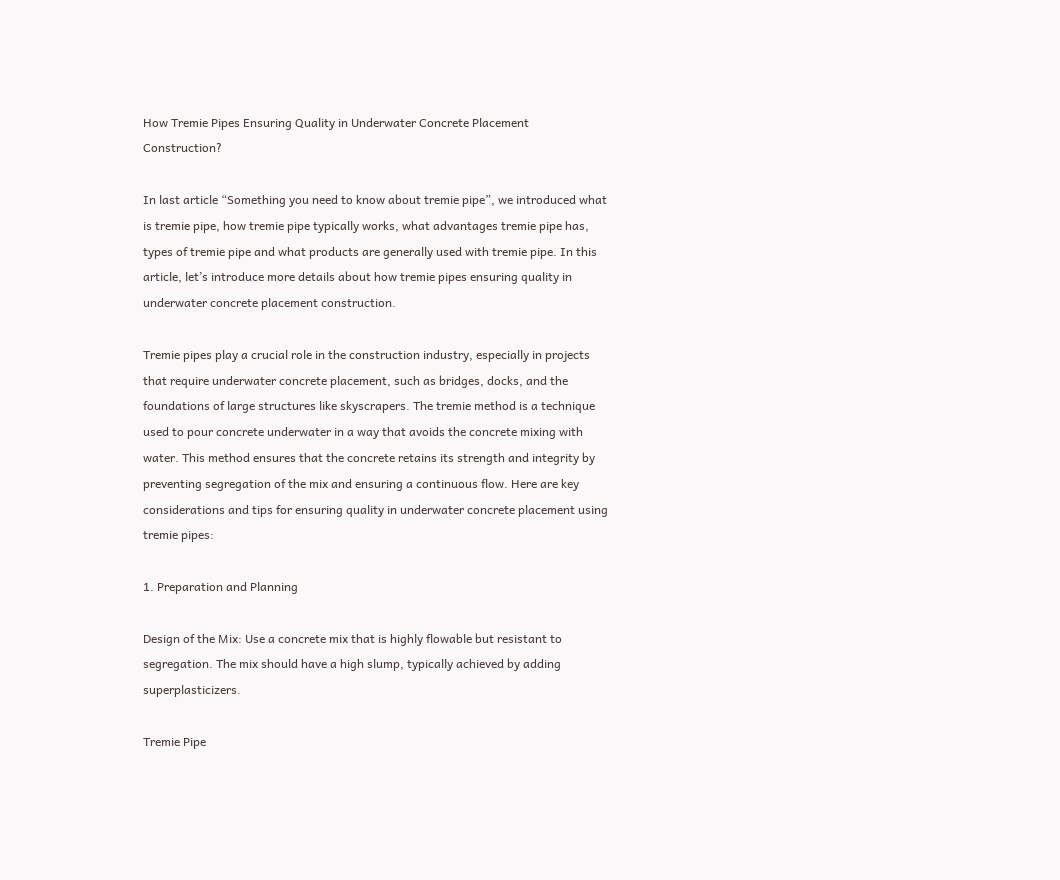How Tremie Pipes Ensuring Quality in Underwater Concrete Placement Construction?

In last article “Something you need to know about tremie pipe”, we introduced what is tremie pipe, how tremie pipe typically works, what advantages tremie pipe has, types of tremie pipe and what products are generally used with tremie pipe. In this article, let’s introduce more details about how tremie pipes ensuring quality in underwater concrete placement construction.

Tremie pipes play a crucial role in the construction industry, especially in projects that require underwater concrete placement, such as bridges, docks, and the foundations of large structures like skyscrapers. The tremie method is a technique used to pour concrete underwater in a way that avoids the concrete mixing with water. This method ensures that the concrete retains its strength and integrity by preventing segregation of the mix and ensuring a continuous flow. Here are key considerations and tips for ensuring quality in underwater concrete placement using tremie pipes:

1. Preparation and Planning

Design of the Mix: Use a concrete mix that is highly flowable but resistant to segregation. The mix should have a high slump, typically achieved by adding superplasticizers.

Tremie Pipe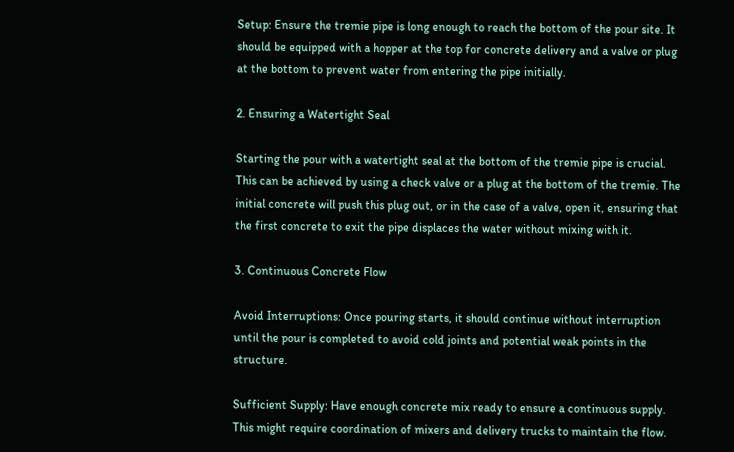Setup: Ensure the tremie pipe is long enough to reach the bottom of the pour site. It should be equipped with a hopper at the top for concrete delivery and a valve or plug at the bottom to prevent water from entering the pipe initially.

2. Ensuring a Watertight Seal

Starting the pour with a watertight seal at the bottom of the tremie pipe is crucial. This can be achieved by using a check valve or a plug at the bottom of the tremie. The initial concrete will push this plug out, or in the case of a valve, open it, ensuring that the first concrete to exit the pipe displaces the water without mixing with it.

3. Continuous Concrete Flow

Avoid Interruptions: Once pouring starts, it should continue without interruption until the pour is completed to avoid cold joints and potential weak points in the structure.

Sufficient Supply: Have enough concrete mix ready to ensure a continuous supply. This might require coordination of mixers and delivery trucks to maintain the flow.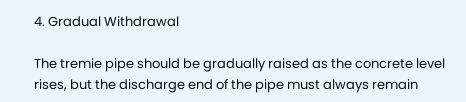4. Gradual Withdrawal

The tremie pipe should be gradually raised as the concrete level rises, but the discharge end of the pipe must always remain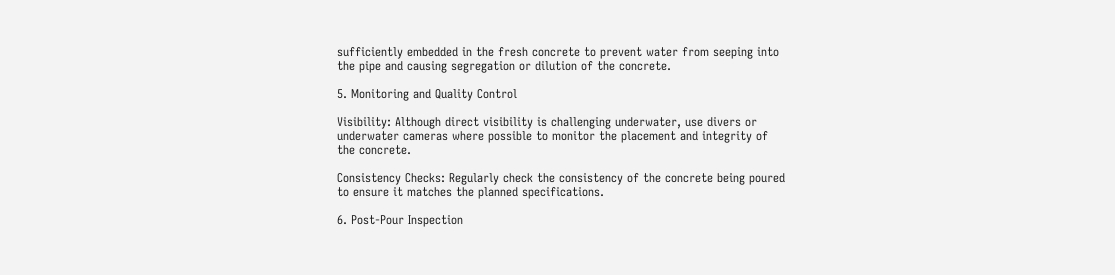sufficiently embedded in the fresh concrete to prevent water from seeping into the pipe and causing segregation or dilution of the concrete.

5. Monitoring and Quality Control

Visibility: Although direct visibility is challenging underwater, use divers or underwater cameras where possible to monitor the placement and integrity of the concrete.

Consistency Checks: Regularly check the consistency of the concrete being poured to ensure it matches the planned specifications.

6. Post-Pour Inspection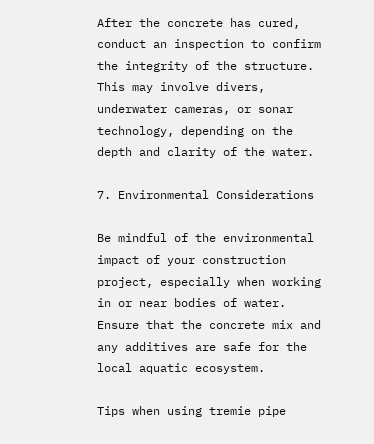After the concrete has cured, conduct an inspection to confirm the integrity of the structure. This may involve divers, underwater cameras, or sonar technology, depending on the depth and clarity of the water.

7. Environmental Considerations

Be mindful of the environmental impact of your construction project, especially when working in or near bodies of water. Ensure that the concrete mix and any additives are safe for the local aquatic ecosystem.

Tips when using tremie pipe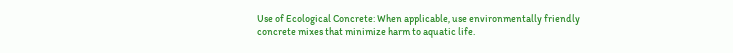Use of Ecological Concrete: When applicable, use environmentally friendly concrete mixes that minimize harm to aquatic life.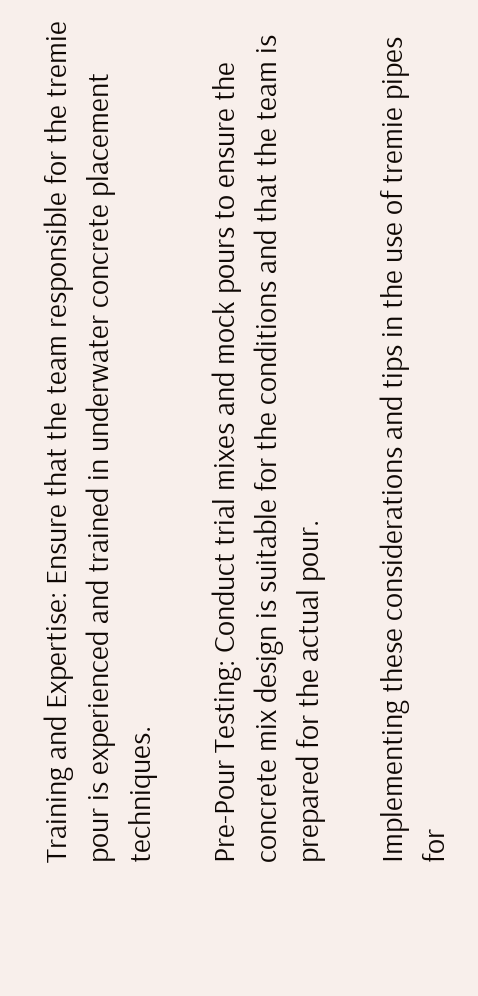Training and Expertise: Ensure that the team responsible for the tremie pour is experienced and trained in underwater concrete placement techniques.

Pre-Pour Testing: Conduct trial mixes and mock pours to ensure the concrete mix design is suitable for the conditions and that the team is prepared for the actual pour.

Implementing these considerations and tips in the use of tremie pipes for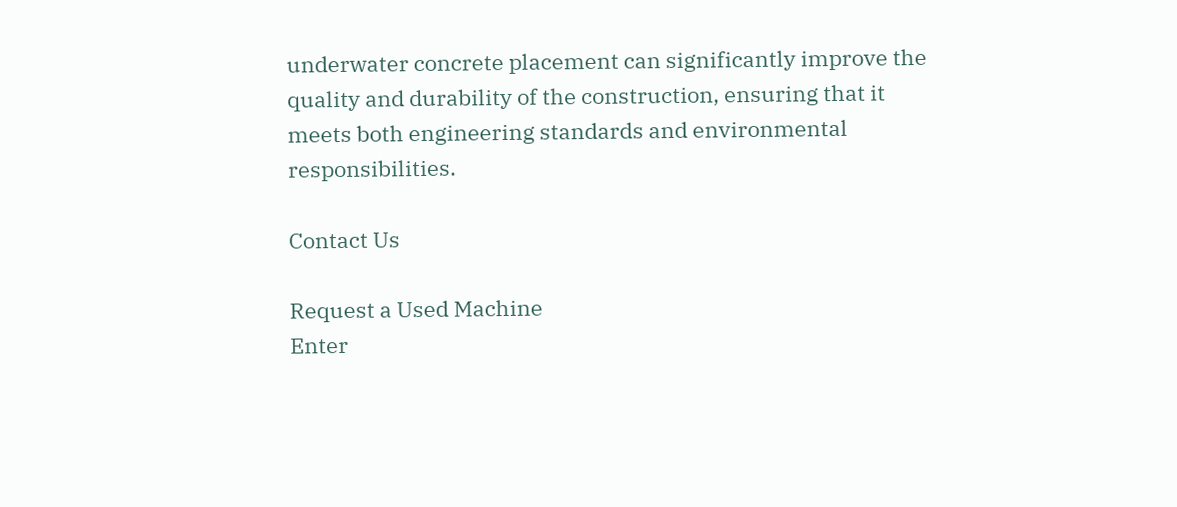underwater concrete placement can significantly improve the quality and durability of the construction, ensuring that it meets both engineering standards and environmental responsibilities.

Contact Us

Request a Used Machine
Enter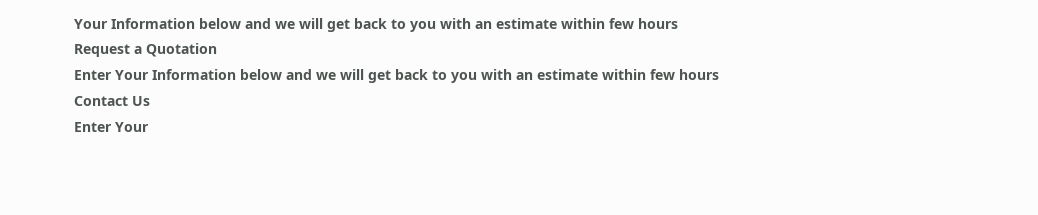Your Information below and we will get back to you with an estimate within few hours
Request a Quotation
Enter Your Information below and we will get back to you with an estimate within few hours
Contact Us
Enter Your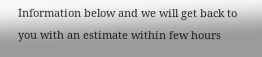Information below and we will get back to you with an estimate within few hours